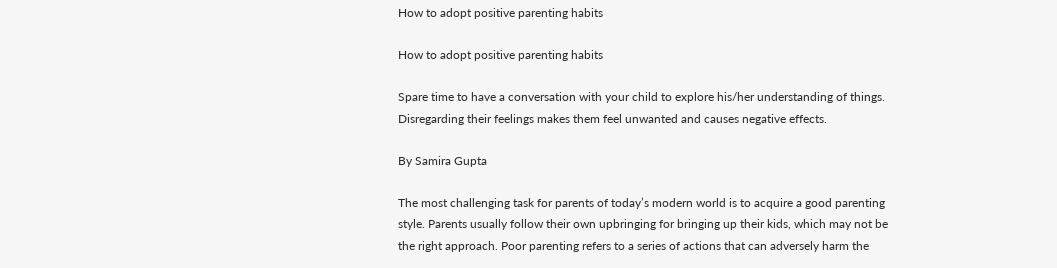How to adopt positive parenting habits

How to adopt positive parenting habits

Spare time to have a conversation with your child to explore his/her understanding of things. Disregarding their feelings makes them feel unwanted and causes negative effects.

By Samira Gupta

The most challenging task for parents of today’s modern world is to acquire a good parenting style. Parents usually follow their own upbringing for bringing up their kids, which may not be the right approach. Poor parenting refers to a series of actions that can adversely harm the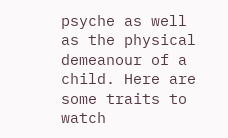psyche as well as the physical demeanour of a child. Here are some traits to watch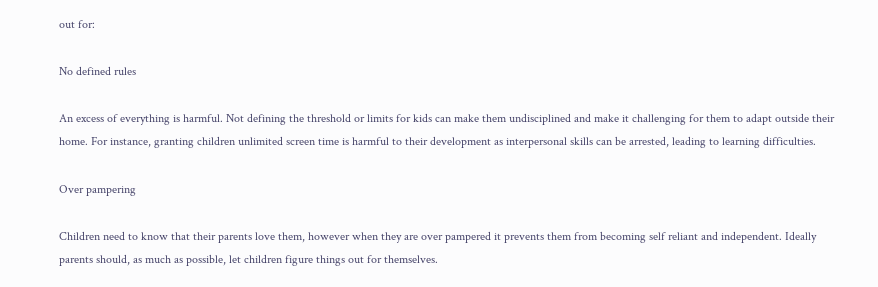out for:

No defined rules

An excess of everything is harmful. Not defining the threshold or limits for kids can make them undisciplined and make it challenging for them to adapt outside their home. For instance, granting children unlimited screen time is harmful to their development as interpersonal skills can be arrested, leading to learning difficulties.

Over pampering

Children need to know that their parents love them, however when they are over pampered it prevents them from becoming self reliant and independent. Ideally parents should, as much as possible, let children figure things out for themselves.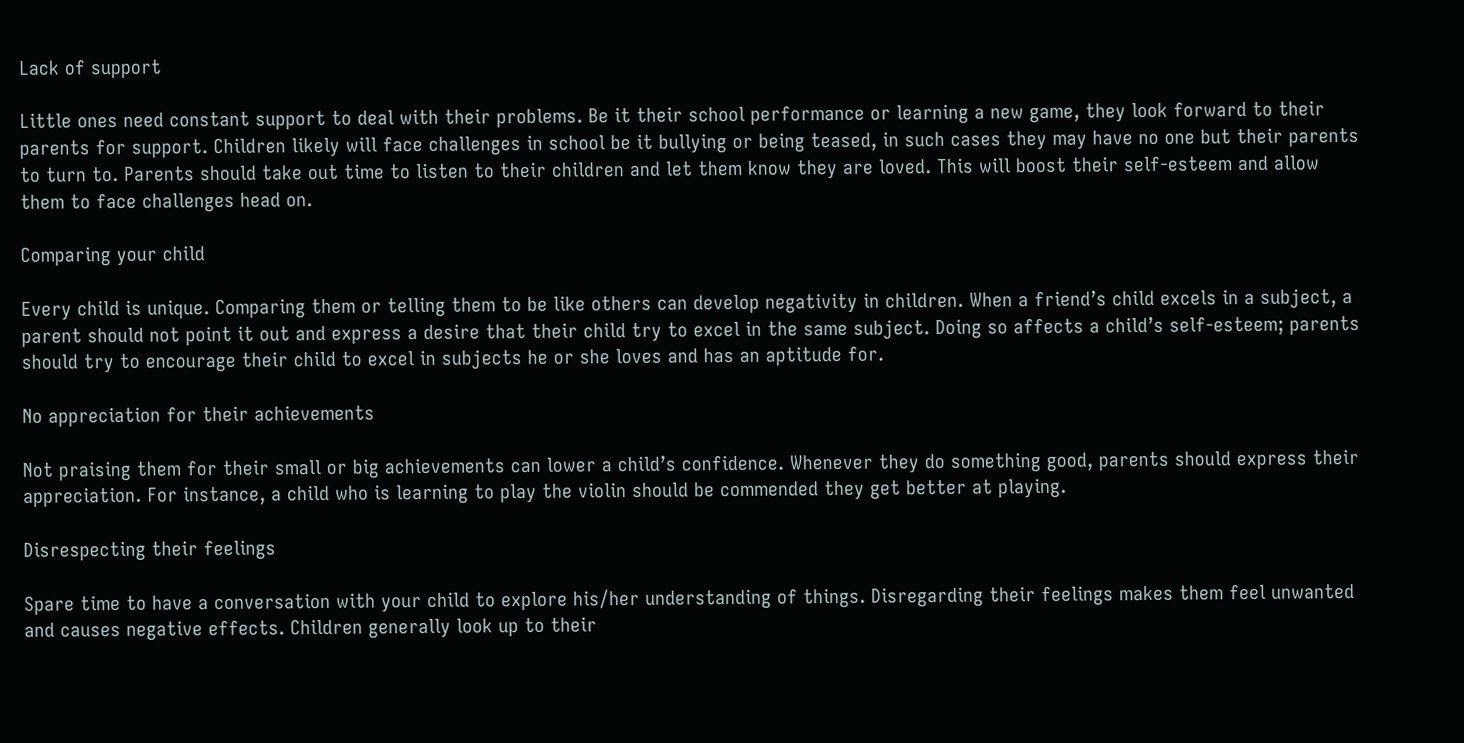Lack of support

Little ones need constant support to deal with their problems. Be it their school performance or learning a new game, they look forward to their parents for support. Children likely will face challenges in school be it bullying or being teased, in such cases they may have no one but their parents to turn to. Parents should take out time to listen to their children and let them know they are loved. This will boost their self-esteem and allow them to face challenges head on.

Comparing your child

Every child is unique. Comparing them or telling them to be like others can develop negativity in children. When a friend’s child excels in a subject, a parent should not point it out and express a desire that their child try to excel in the same subject. Doing so affects a child’s self-esteem; parents should try to encourage their child to excel in subjects he or she loves and has an aptitude for.

No appreciation for their achievements

Not praising them for their small or big achievements can lower a child’s confidence. Whenever they do something good, parents should express their appreciation. For instance, a child who is learning to play the violin should be commended they get better at playing.

Disrespecting their feelings

Spare time to have a conversation with your child to explore his/her understanding of things. Disregarding their feelings makes them feel unwanted and causes negative effects. Children generally look up to their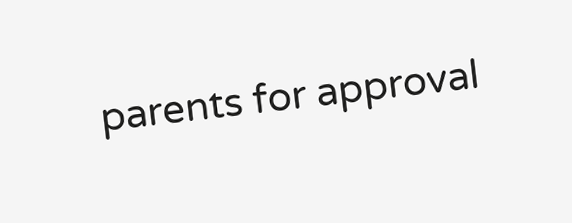parents for approval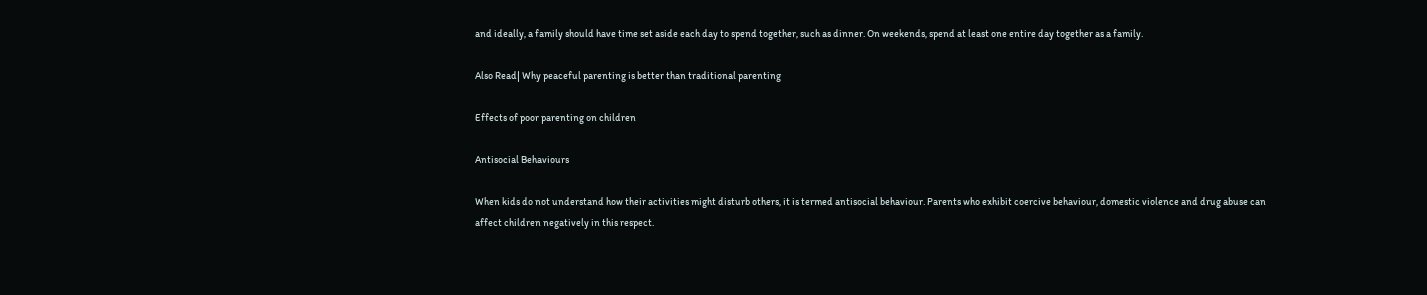and ideally, a family should have time set aside each day to spend together, such as dinner. On weekends, spend at least one entire day together as a family.

Also Read| Why peaceful parenting is better than traditional parenting

Effects of poor parenting on children

Antisocial Behaviours

When kids do not understand how their activities might disturb others, it is termed antisocial behaviour. Parents who exhibit coercive behaviour, domestic violence and drug abuse can affect children negatively in this respect.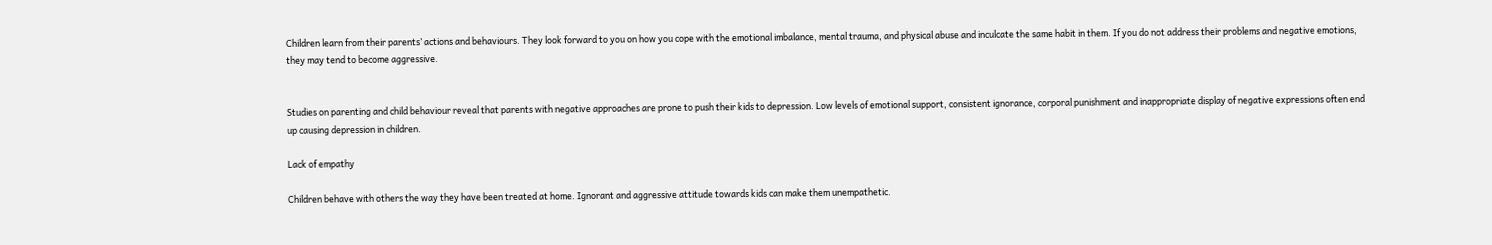Children learn from their parents’ actions and behaviours. They look forward to you on how you cope with the emotional imbalance, mental trauma, and physical abuse and inculcate the same habit in them. If you do not address their problems and negative emotions, they may tend to become aggressive.


Studies on parenting and child behaviour reveal that parents with negative approaches are prone to push their kids to depression. Low levels of emotional support, consistent ignorance, corporal punishment and inappropriate display of negative expressions often end up causing depression in children.

Lack of empathy

Children behave with others the way they have been treated at home. Ignorant and aggressive attitude towards kids can make them unempathetic.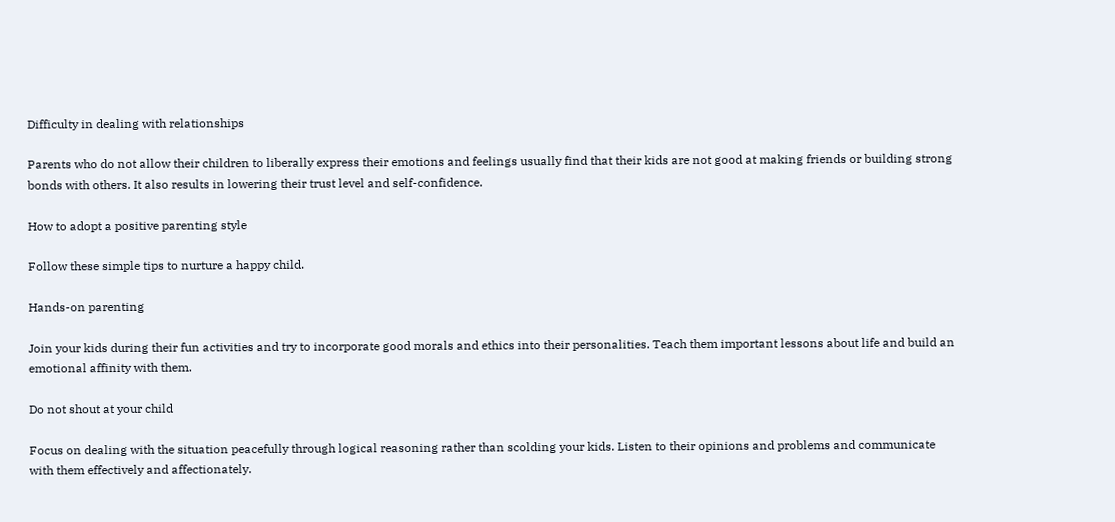Difficulty in dealing with relationships

Parents who do not allow their children to liberally express their emotions and feelings usually find that their kids are not good at making friends or building strong bonds with others. It also results in lowering their trust level and self-confidence.

How to adopt a positive parenting style

Follow these simple tips to nurture a happy child.

Hands-on parenting

Join your kids during their fun activities and try to incorporate good morals and ethics into their personalities. Teach them important lessons about life and build an emotional affinity with them.

Do not shout at your child

Focus on dealing with the situation peacefully through logical reasoning rather than scolding your kids. Listen to their opinions and problems and communicate with them effectively and affectionately.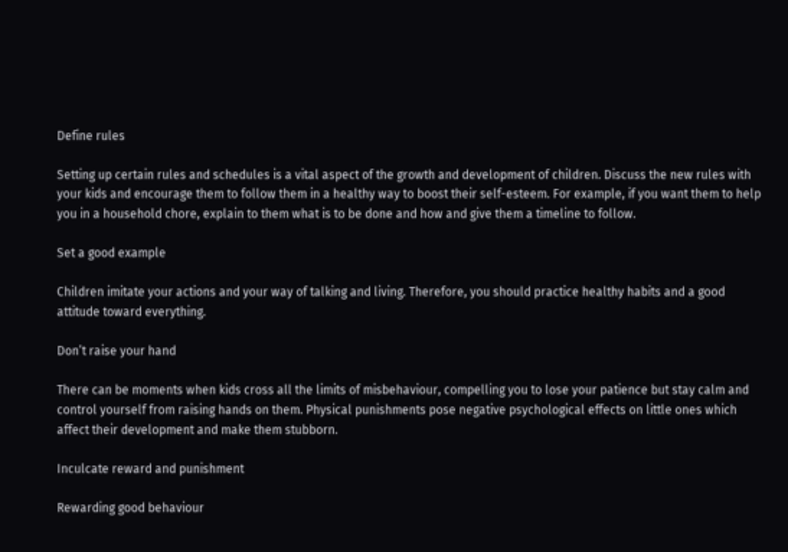Define rules

Setting up certain rules and schedules is a vital aspect of the growth and development of children. Discuss the new rules with your kids and encourage them to follow them in a healthy way to boost their self-esteem. For example, if you want them to help you in a household chore, explain to them what is to be done and how and give them a timeline to follow.

Set a good example

Children imitate your actions and your way of talking and living. Therefore, you should practice healthy habits and a good attitude toward everything.

Don’t raise your hand

There can be moments when kids cross all the limits of misbehaviour, compelling you to lose your patience but stay calm and control yourself from raising hands on them. Physical punishments pose negative psychological effects on little ones which affect their development and make them stubborn.

Inculcate reward and punishment

Rewarding good behaviour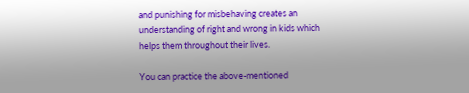and punishing for misbehaving creates an understanding of right and wrong in kids which helps them throughout their lives.

You can practice the above-mentioned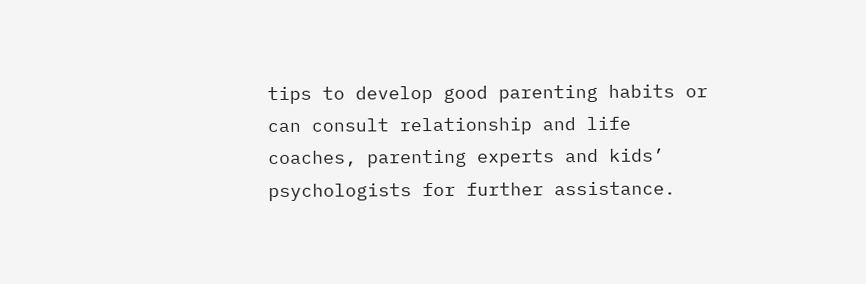tips to develop good parenting habits or can consult relationship and life coaches, parenting experts and kids’ psychologists for further assistance.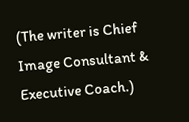(The writer is Chief Image Consultant & Executive Coach.)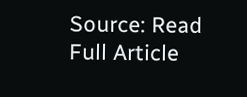Source: Read Full Article